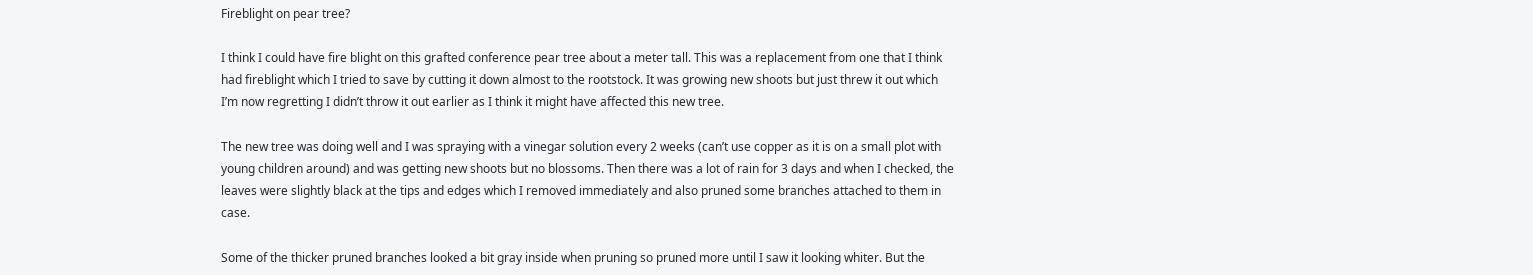Fireblight on pear tree?

I think I could have fire blight on this grafted conference pear tree about a meter tall. This was a replacement from one that I think had fireblight which I tried to save by cutting it down almost to the rootstock. It was growing new shoots but just threw it out which I’m now regretting I didn’t throw it out earlier as I think it might have affected this new tree.

The new tree was doing well and I was spraying with a vinegar solution every 2 weeks (can’t use copper as it is on a small plot with young children around) and was getting new shoots but no blossoms. Then there was a lot of rain for 3 days and when I checked, the leaves were slightly black at the tips and edges which I removed immediately and also pruned some branches attached to them in case.

Some of the thicker pruned branches looked a bit gray inside when pruning so pruned more until I saw it looking whiter. But the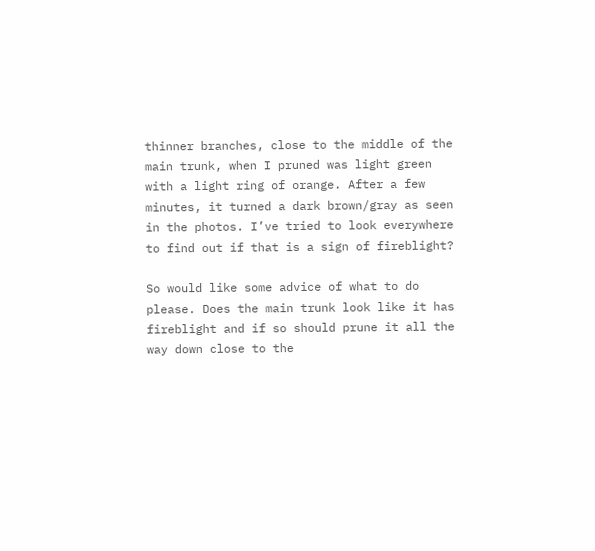thinner branches, close to the middle of the main trunk, when I pruned was light green with a light ring of orange. After a few minutes, it turned a dark brown/gray as seen in the photos. I’ve tried to look everywhere to find out if that is a sign of fireblight?

So would like some advice of what to do please. Does the main trunk look like it has fireblight and if so should prune it all the way down close to the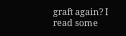graft again? I read some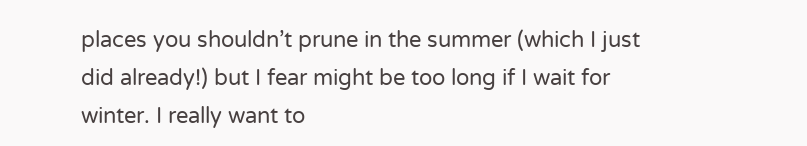places you shouldn’t prune in the summer (which I just did already!) but I fear might be too long if I wait for winter. I really want to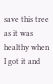save this tree as it was healthy when I got it and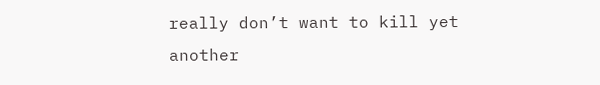really don’t want to kill yet another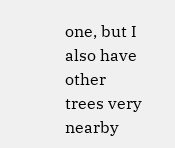one, but I also have other trees very nearby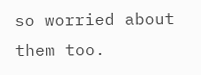so worried about them too.